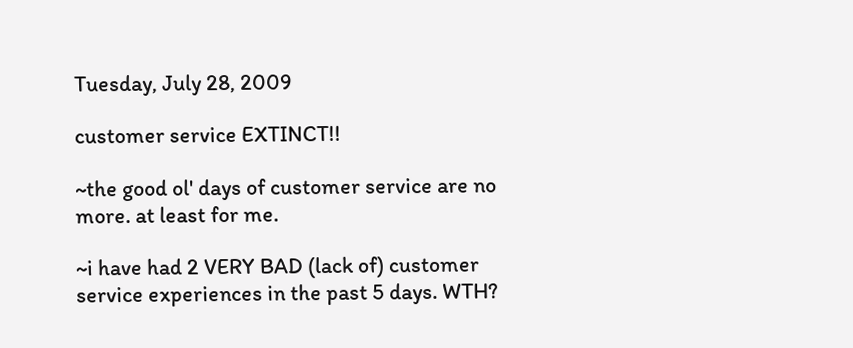Tuesday, July 28, 2009

customer service EXTINCT!!

~the good ol' days of customer service are no more. at least for me.

~i have had 2 VERY BAD (lack of) customer service experiences in the past 5 days. WTH?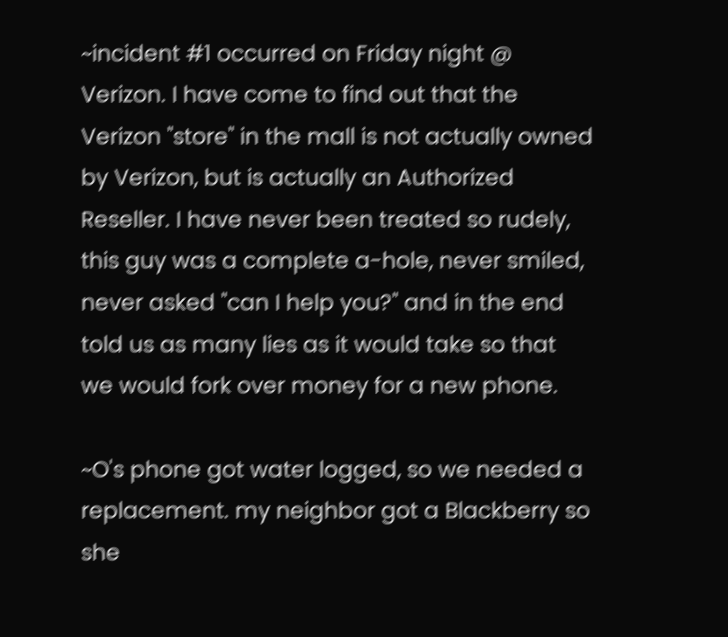~incident #1 occurred on Friday night @ Verizon. I have come to find out that the Verizon "store" in the mall is not actually owned by Verizon, but is actually an Authorized Reseller. I have never been treated so rudely, this guy was a complete a-hole, never smiled, never asked "can I help you?" and in the end told us as many lies as it would take so that we would fork over money for a new phone.

~O's phone got water logged, so we needed a replacement. my neighbor got a Blackberry so she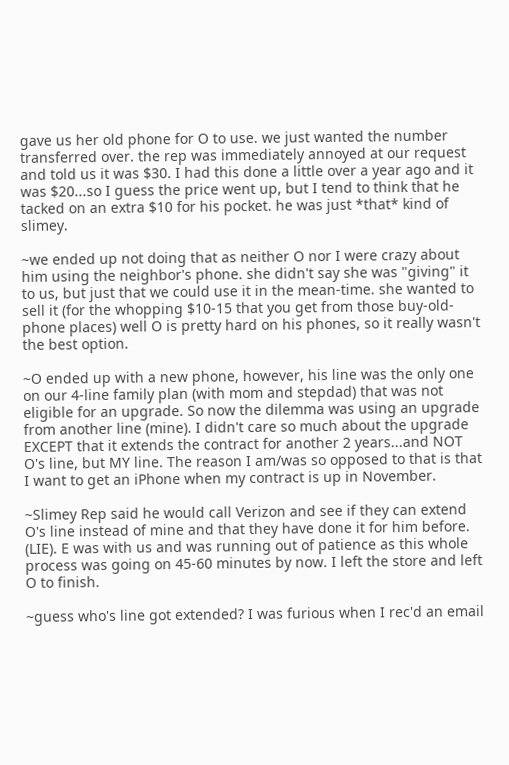gave us her old phone for O to use. we just wanted the number transferred over. the rep was immediately annoyed at our request and told us it was $30. I had this done a little over a year ago and it was $20...so I guess the price went up, but I tend to think that he tacked on an extra $10 for his pocket. he was just *that* kind of slimey.

~we ended up not doing that as neither O nor I were crazy about him using the neighbor's phone. she didn't say she was "giving" it to us, but just that we could use it in the mean-time. she wanted to sell it (for the whopping $10-15 that you get from those buy-old-phone places) well O is pretty hard on his phones, so it really wasn't the best option.

~O ended up with a new phone, however, his line was the only one on our 4-line family plan (with mom and stepdad) that was not eligible for an upgrade. So now the dilemma was using an upgrade from another line (mine). I didn't care so much about the upgrade EXCEPT that it extends the contract for another 2 years...and NOT O's line, but MY line. The reason I am/was so opposed to that is that I want to get an iPhone when my contract is up in November.

~Slimey Rep said he would call Verizon and see if they can extend O's line instead of mine and that they have done it for him before. (LIE). E was with us and was running out of patience as this whole process was going on 45-60 minutes by now. I left the store and left O to finish.

~guess who's line got extended? I was furious when I rec'd an email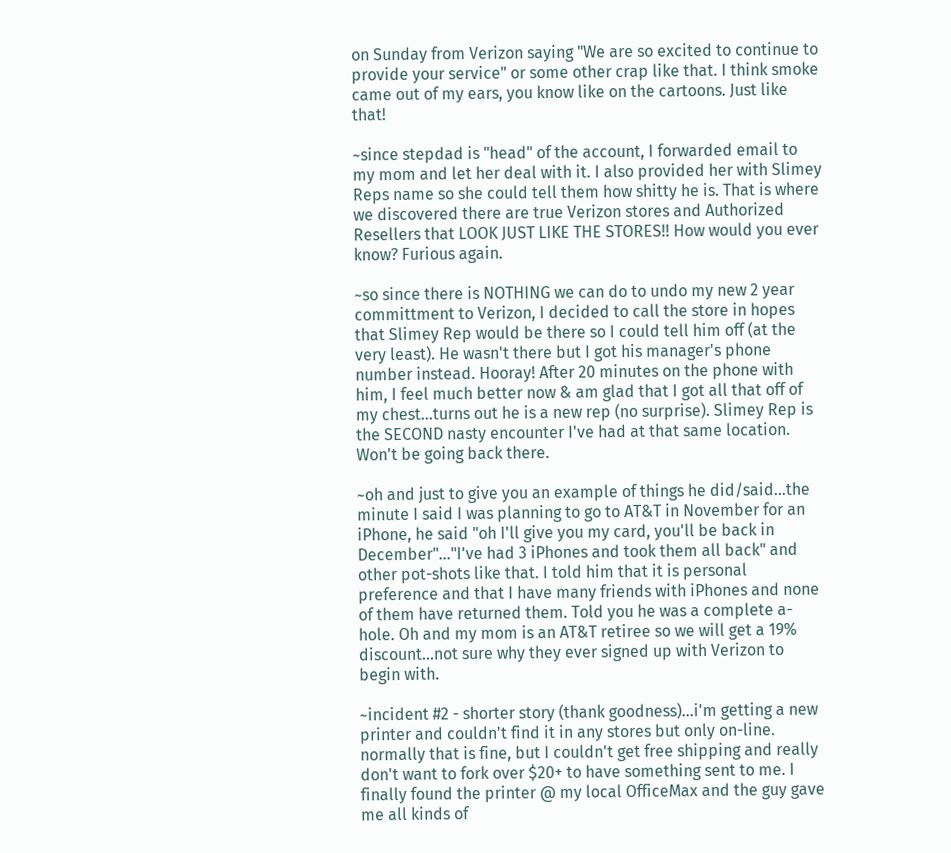on Sunday from Verizon saying "We are so excited to continue to provide your service" or some other crap like that. I think smoke came out of my ears, you know like on the cartoons. Just like that!

~since stepdad is "head" of the account, I forwarded email to my mom and let her deal with it. I also provided her with Slimey Reps name so she could tell them how shitty he is. That is where we discovered there are true Verizon stores and Authorized Resellers that LOOK JUST LIKE THE STORES!! How would you ever know? Furious again.

~so since there is NOTHING we can do to undo my new 2 year committment to Verizon, I decided to call the store in hopes that Slimey Rep would be there so I could tell him off (at the very least). He wasn't there but I got his manager's phone number instead. Hooray! After 20 minutes on the phone with him, I feel much better now & am glad that I got all that off of my chest...turns out he is a new rep (no surprise). Slimey Rep is the SECOND nasty encounter I've had at that same location. Won't be going back there.

~oh and just to give you an example of things he did/said...the minute I said I was planning to go to AT&T in November for an iPhone, he said "oh I'll give you my card, you'll be back in December"..."I've had 3 iPhones and took them all back" and other pot-shots like that. I told him that it is personal preference and that I have many friends with iPhones and none of them have returned them. Told you he was a complete a-hole. Oh and my mom is an AT&T retiree so we will get a 19% discount...not sure why they ever signed up with Verizon to begin with.

~incident #2 - shorter story (thank goodness)...i'm getting a new printer and couldn't find it in any stores but only on-line. normally that is fine, but I couldn't get free shipping and really don't want to fork over $20+ to have something sent to me. I finally found the printer @ my local OfficeMax and the guy gave me all kinds of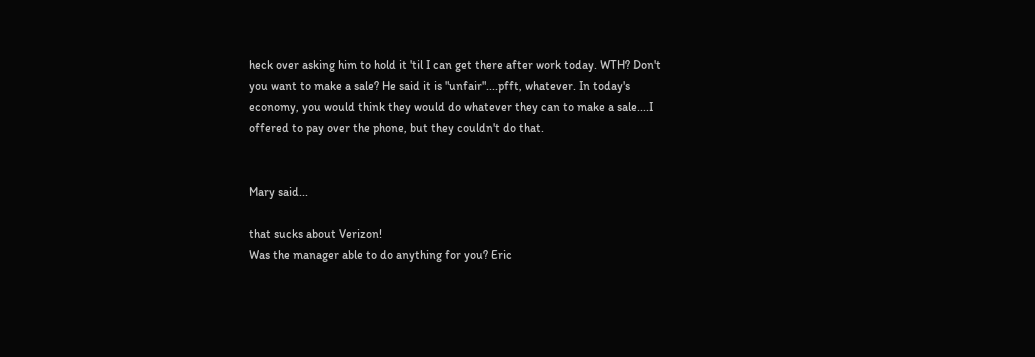heck over asking him to hold it 'til I can get there after work today. WTH? Don't you want to make a sale? He said it is "unfair"....pfft, whatever. In today's economy, you would think they would do whatever they can to make a sale....I offered to pay over the phone, but they couldn't do that.


Mary said...

that sucks about Verizon!
Was the manager able to do anything for you? Eric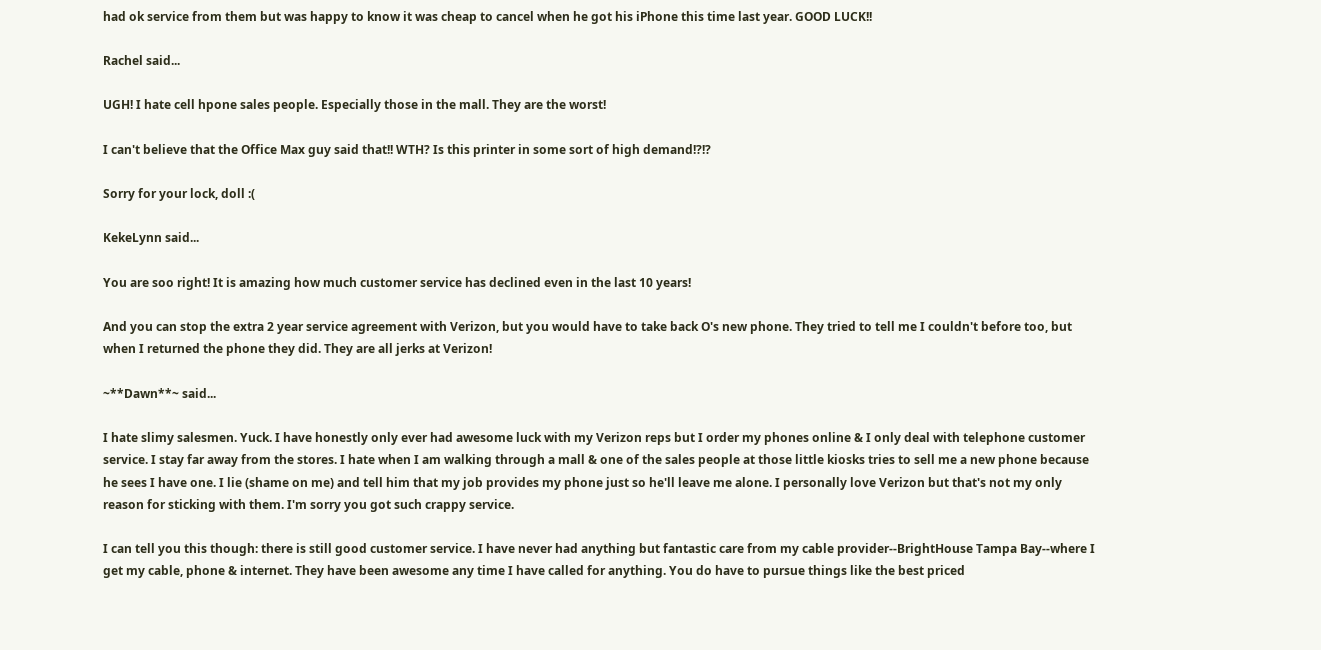had ok service from them but was happy to know it was cheap to cancel when he got his iPhone this time last year. GOOD LUCK!!

Rachel said...

UGH! I hate cell hpone sales people. Especially those in the mall. They are the worst!

I can't believe that the Office Max guy said that!! WTH? Is this printer in some sort of high demand!?!?

Sorry for your lock, doll :(

KekeLynn said...

You are soo right! It is amazing how much customer service has declined even in the last 10 years!

And you can stop the extra 2 year service agreement with Verizon, but you would have to take back O's new phone. They tried to tell me I couldn't before too, but when I returned the phone they did. They are all jerks at Verizon!

~**Dawn**~ said...

I hate slimy salesmen. Yuck. I have honestly only ever had awesome luck with my Verizon reps but I order my phones online & I only deal with telephone customer service. I stay far away from the stores. I hate when I am walking through a mall & one of the sales people at those little kiosks tries to sell me a new phone because he sees I have one. I lie (shame on me) and tell him that my job provides my phone just so he'll leave me alone. I personally love Verizon but that's not my only reason for sticking with them. I'm sorry you got such crappy service.

I can tell you this though: there is still good customer service. I have never had anything but fantastic care from my cable provider--BrightHouse Tampa Bay--where I get my cable, phone & internet. They have been awesome any time I have called for anything. You do have to pursue things like the best priced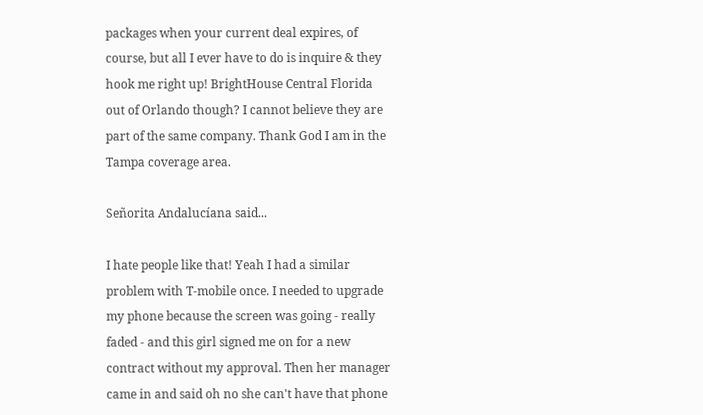packages when your current deal expires, of course, but all I ever have to do is inquire & they hook me right up! BrightHouse Central Florida out of Orlando though? I cannot believe they are part of the same company. Thank God I am in the Tampa coverage area.

Señorita Andalucíana said...

I hate people like that! Yeah I had a similar problem with T-mobile once. I needed to upgrade my phone because the screen was going - really faded - and this girl signed me on for a new contract without my approval. Then her manager came in and said oh no she can't have that phone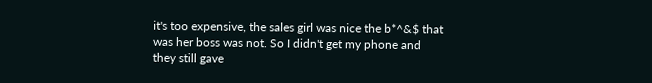it's too expensive, the sales girl was nice the b*^&$ that was her boss was not. So I didn't get my phone and they still gave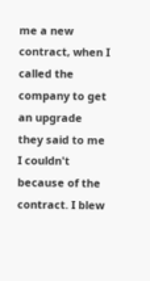me a new contract, when I called the company to get an upgrade they said to me I couldn't because of the contract. I blew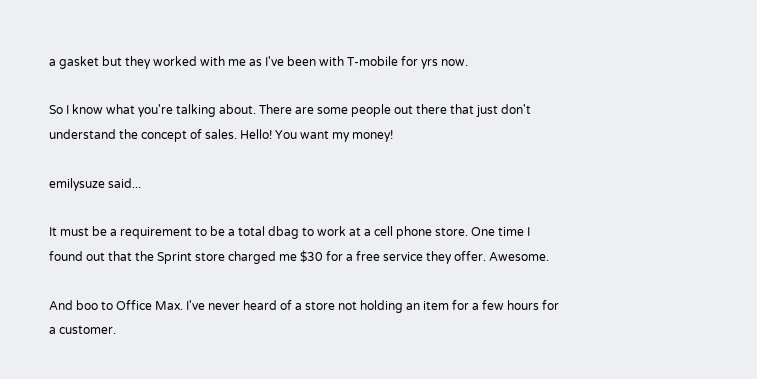a gasket but they worked with me as I've been with T-mobile for yrs now.

So I know what you're talking about. There are some people out there that just don't understand the concept of sales. Hello! You want my money!

emilysuze said...

It must be a requirement to be a total dbag to work at a cell phone store. One time I found out that the Sprint store charged me $30 for a free service they offer. Awesome.

And boo to Office Max. I've never heard of a store not holding an item for a few hours for a customer.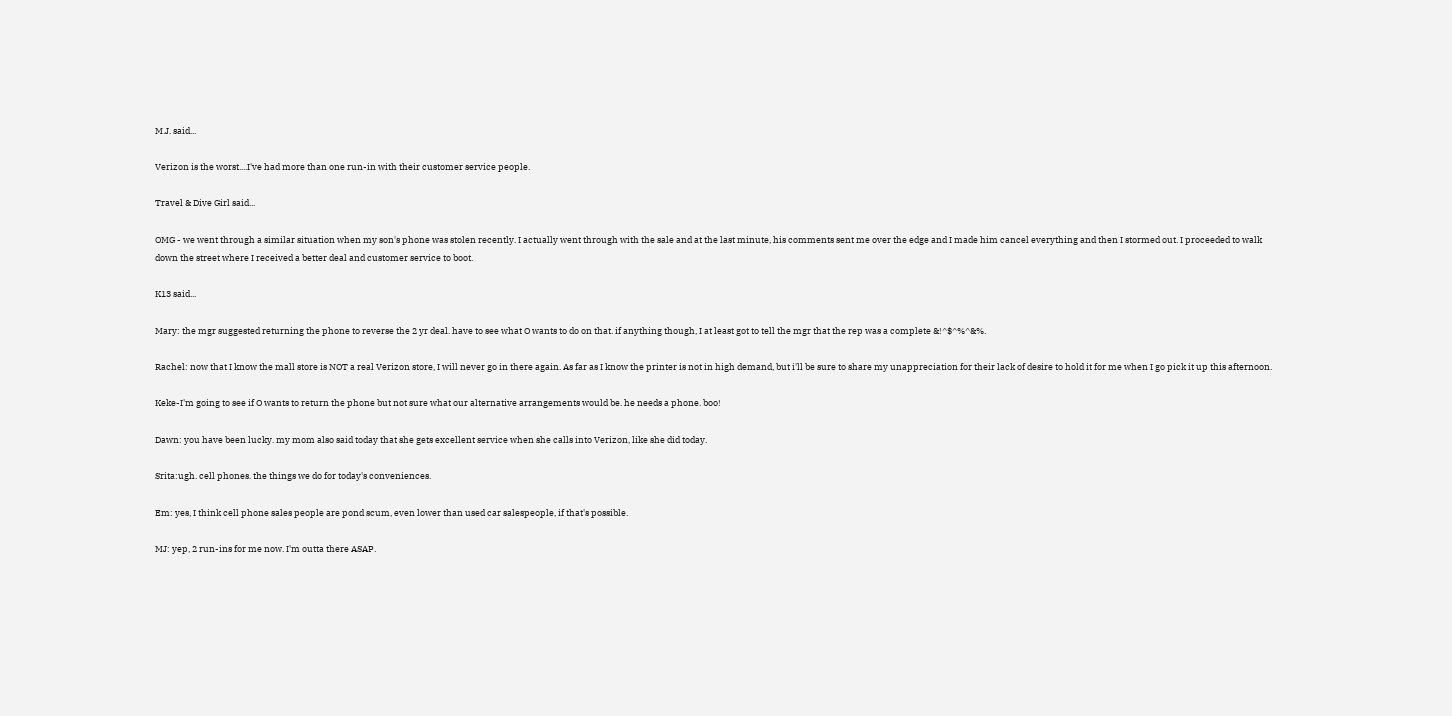M.J. said...

Verizon is the worst....I've had more than one run-in with their customer service people.

Travel & Dive Girl said...

OMG - we went through a similar situation when my son's phone was stolen recently. I actually went through with the sale and at the last minute, his comments sent me over the edge and I made him cancel everything and then I stormed out. I proceeded to walk down the street where I received a better deal and customer service to boot.

K13 said...

Mary: the mgr suggested returning the phone to reverse the 2 yr deal. have to see what O wants to do on that. if anything though, I at least got to tell the mgr that the rep was a complete &!^$^%^&%.

Rachel: now that I know the mall store is NOT a real Verizon store, I will never go in there again. As far as I know the printer is not in high demand, but i'll be sure to share my unappreciation for their lack of desire to hold it for me when I go pick it up this afternoon.

Keke-I'm going to see if O wants to return the phone but not sure what our alternative arrangements would be. he needs a phone. boo!

Dawn: you have been lucky. my mom also said today that she gets excellent service when she calls into Verizon, like she did today.

Srita:ugh. cell phones. the things we do for today's conveniences.

Em: yes, I think cell phone sales people are pond scum, even lower than used car salespeople, if that's possible.

MJ: yep, 2 run-ins for me now. I'm outta there ASAP.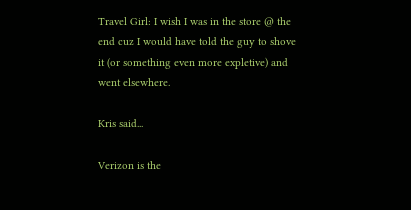Travel Girl: I wish I was in the store @ the end cuz I would have told the guy to shove it (or something even more expletive) and went elsewhere.

Kris said...

Verizon is the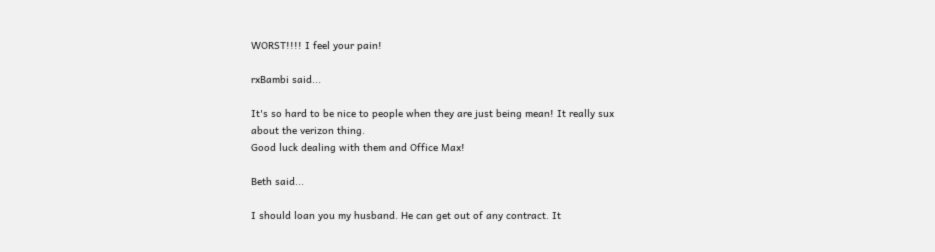WORST!!!! I feel your pain!

rxBambi said...

It's so hard to be nice to people when they are just being mean! It really sux about the verizon thing.
Good luck dealing with them and Office Max!

Beth said...

I should loan you my husband. He can get out of any contract. It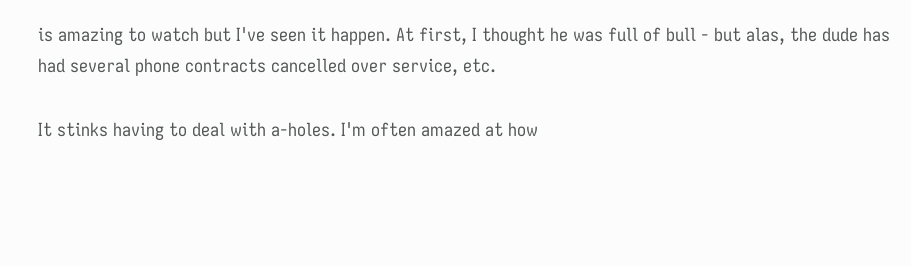is amazing to watch but I've seen it happen. At first, I thought he was full of bull - but alas, the dude has had several phone contracts cancelled over service, etc.

It stinks having to deal with a-holes. I'm often amazed at how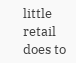little retail does to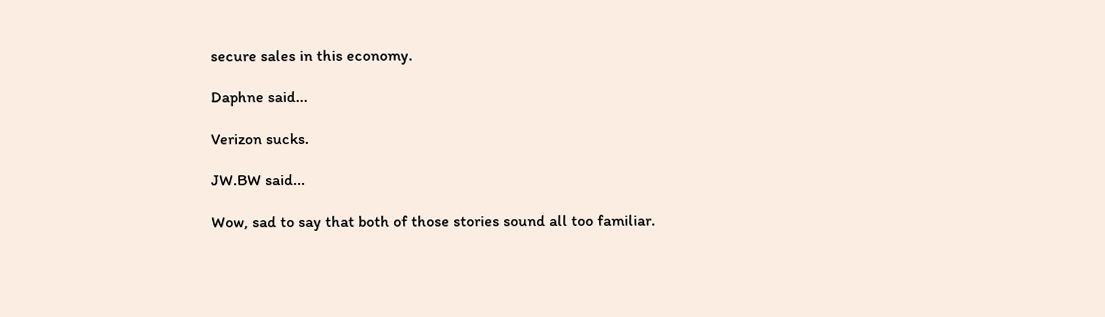secure sales in this economy.

Daphne said...

Verizon sucks.

JW.BW said...

Wow, sad to say that both of those stories sound all too familiar.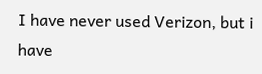I have never used Verizon, but i have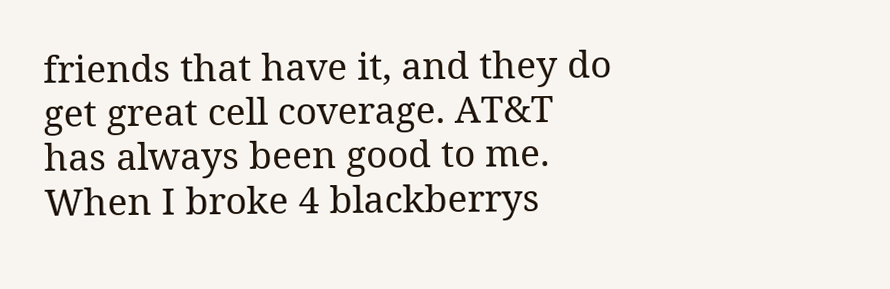friends that have it, and they do get great cell coverage. AT&T has always been good to me. When I broke 4 blackberrys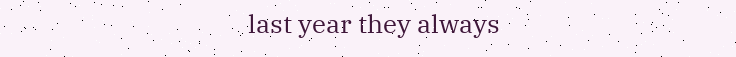last year they always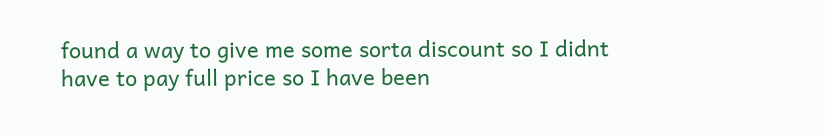found a way to give me some sorta discount so I didnt have to pay full price so I have been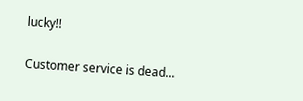lucky!!

Customer service is dead...